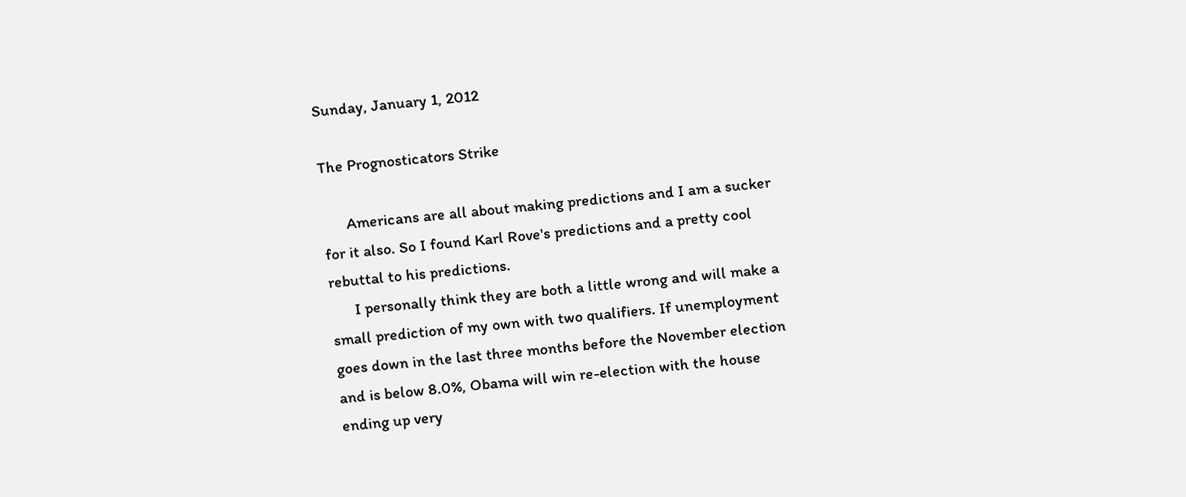Sunday, January 1, 2012

The Prognosticators Strike

      Americans are all about making predictions and I am a sucker for it also. So I found Karl Rove's predictions and a pretty cool rebuttal to his predictions.
      I personally think they are both a little wrong and will make a small prediction of my own with two qualifiers. If unemployment goes down in the last three months before the November election and is below 8.0%, Obama will win re-election with the house ending up very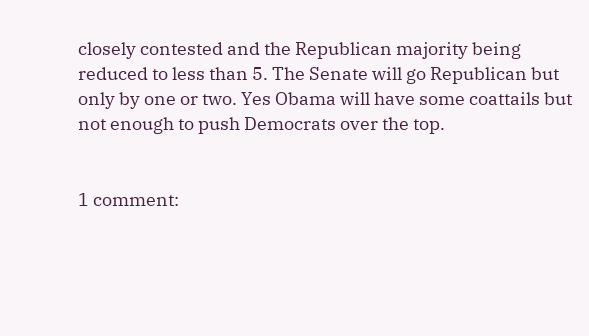closely contested and the Republican majority being reduced to less than 5. The Senate will go Republican but only by one or two. Yes Obama will have some coattails but not enough to push Democrats over the top.


1 comment: